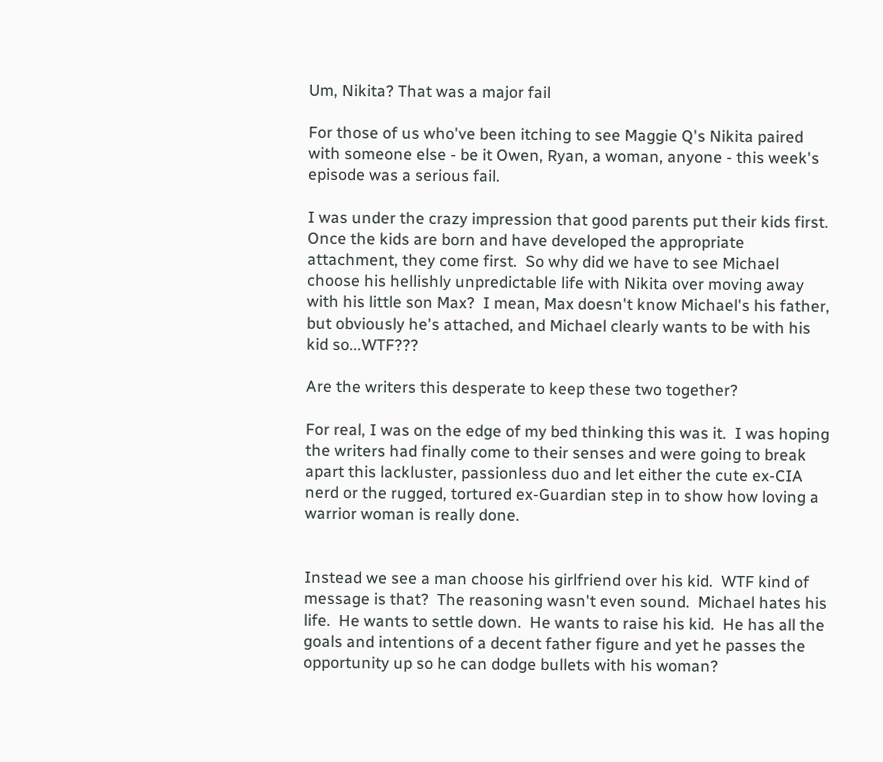Um, Nikita? That was a major fail

For those of us who've been itching to see Maggie Q's Nikita paired with someone else - be it Owen, Ryan, a woman, anyone - this week's episode was a serious fail.

I was under the crazy impression that good parents put their kids first.  Once the kids are born and have developed the appropriate attachment, they come first.  So why did we have to see Michael choose his hellishly unpredictable life with Nikita over moving away with his little son Max?  I mean, Max doesn't know Michael's his father, but obviously he's attached, and Michael clearly wants to be with his kid so...WTF???

Are the writers this desperate to keep these two together?

For real, I was on the edge of my bed thinking this was it.  I was hoping the writers had finally come to their senses and were going to break apart this lackluster, passionless duo and let either the cute ex-CIA nerd or the rugged, tortured ex-Guardian step in to show how loving a warrior woman is really done.


Instead we see a man choose his girlfriend over his kid.  WTF kind of message is that?  The reasoning wasn't even sound.  Michael hates his life.  He wants to settle down.  He wants to raise his kid.  He has all the goals and intentions of a decent father figure and yet he passes the opportunity up so he can dodge bullets with his woman?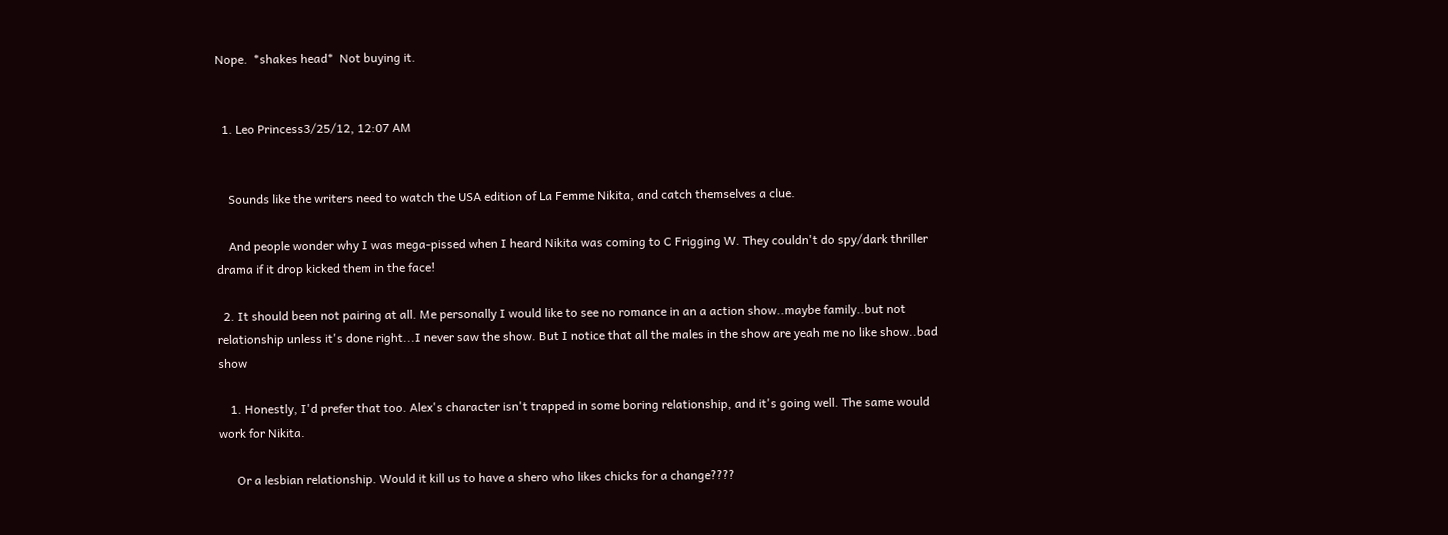Nope.  *shakes head*  Not buying it.


  1. Leo Princess3/25/12, 12:07 AM


    Sounds like the writers need to watch the USA edition of La Femme Nikita, and catch themselves a clue.

    And people wonder why I was mega-pissed when I heard Nikita was coming to C Frigging W. They couldn't do spy/dark thriller drama if it drop kicked them in the face!

  2. It should been not pairing at all. Me personally I would like to see no romance in an a action show..maybe family..but not relationship unless it's done right...I never saw the show. But I notice that all the males in the show are yeah me no like show..bad show

    1. Honestly, I'd prefer that too. Alex's character isn't trapped in some boring relationship, and it's going well. The same would work for Nikita.

      Or a lesbian relationship. Would it kill us to have a shero who likes chicks for a change????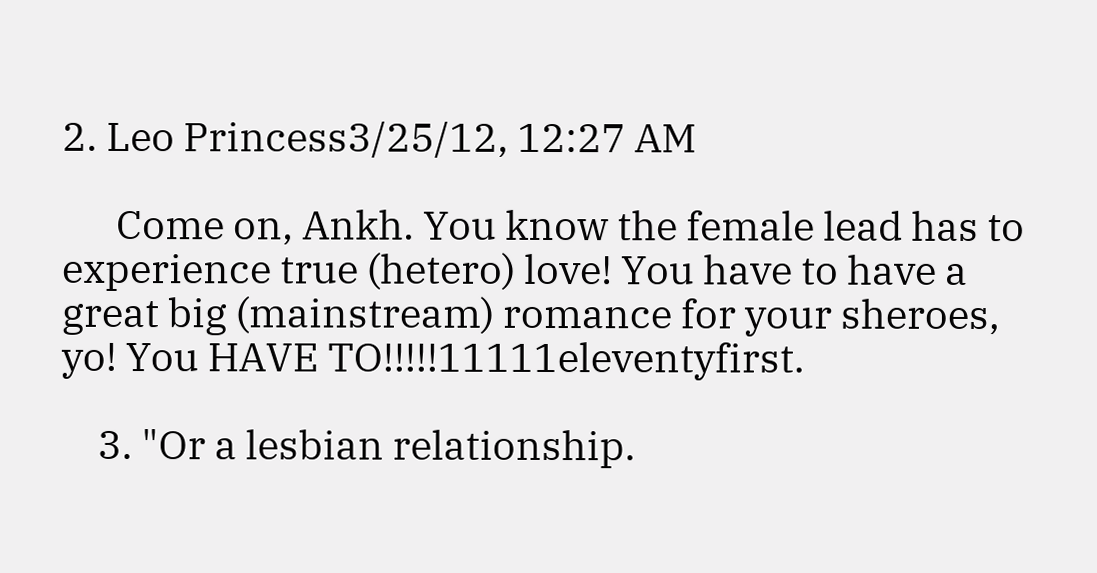2. Leo Princess3/25/12, 12:27 AM

      Come on, Ankh. You know the female lead has to experience true (hetero) love! You have to have a great big (mainstream) romance for your sheroes, yo! You HAVE TO!!!!!11111eleventyfirst.

    3. "Or a lesbian relationship.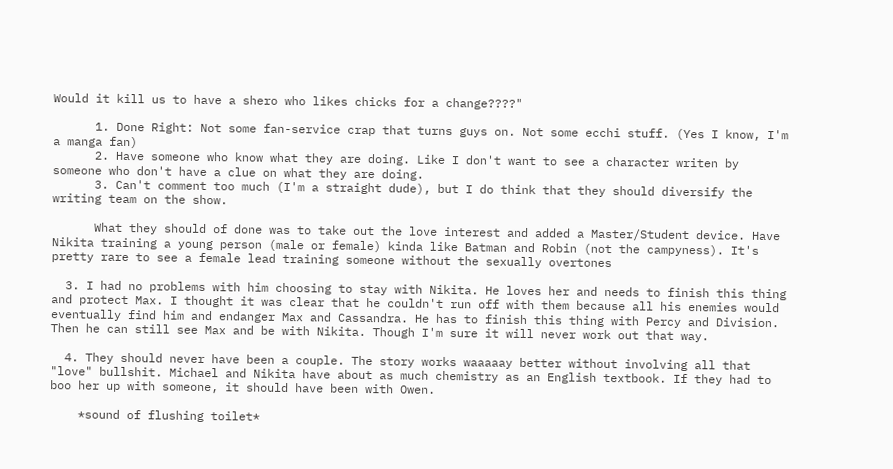Would it kill us to have a shero who likes chicks for a change????"

      1. Done Right: Not some fan-service crap that turns guys on. Not some ecchi stuff. (Yes I know, I'm a manga fan)
      2. Have someone who know what they are doing. Like I don't want to see a character writen by someone who don't have a clue on what they are doing.
      3. Can't comment too much (I'm a straight dude), but I do think that they should diversify the writing team on the show.

      What they should of done was to take out the love interest and added a Master/Student device. Have Nikita training a young person (male or female) kinda like Batman and Robin (not the campyness). It's pretty rare to see a female lead training someone without the sexually overtones

  3. I had no problems with him choosing to stay with Nikita. He loves her and needs to finish this thing and protect Max. I thought it was clear that he couldn't run off with them because all his enemies would eventually find him and endanger Max and Cassandra. He has to finish this thing with Percy and Division. Then he can still see Max and be with Nikita. Though I'm sure it will never work out that way.

  4. They should never have been a couple. The story works waaaaay better without involving all that "love" bullshit. Michael and Nikita have about as much chemistry as an English textbook. If they had to boo her up with someone, it should have been with Owen.

    *sound of flushing toilet*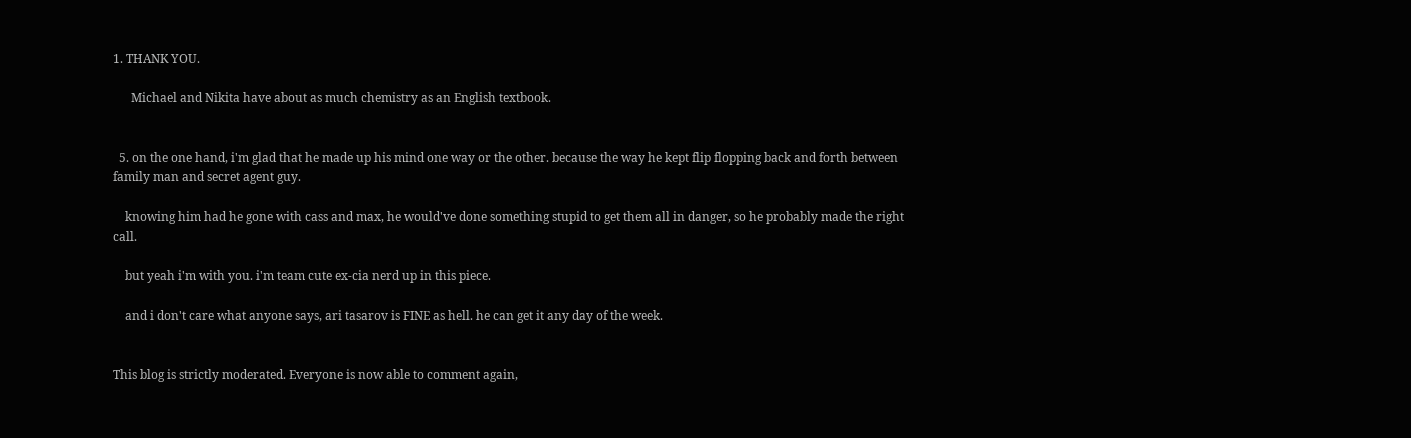1. THANK YOU.

      Michael and Nikita have about as much chemistry as an English textbook.


  5. on the one hand, i'm glad that he made up his mind one way or the other. because the way he kept flip flopping back and forth between family man and secret agent guy.

    knowing him had he gone with cass and max, he would've done something stupid to get them all in danger, so he probably made the right call.

    but yeah i'm with you. i'm team cute ex-cia nerd up in this piece.

    and i don't care what anyone says, ari tasarov is FINE as hell. he can get it any day of the week.


This blog is strictly moderated. Everyone is now able to comment again,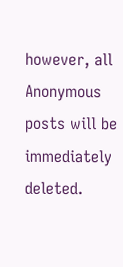however, all Anonymous posts will be immediately deleted.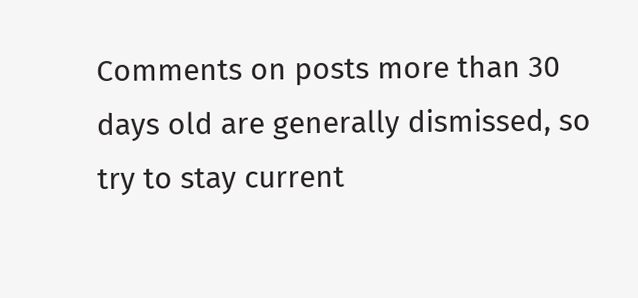Comments on posts more than 30 days old are generally dismissed, so try to stay current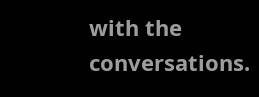with the conversations.